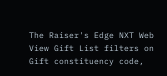The Raiser's Edge NXT Web View Gift List filters on Gift constituency code,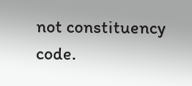not constituency code.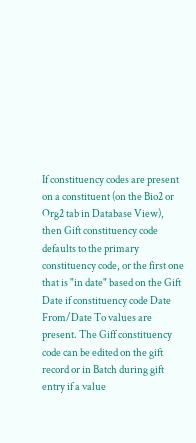If constituency codes are present on a constituent (on the Bio2 or Org2 tab in Database View), then Gift constituency code defaults to the primary constituency code, or the first one that is "in date" based on the Gift Date if constituency code Date From/Date To values are present. The Giff constituency code can be edited on the gift record or in Batch during gift entry if a value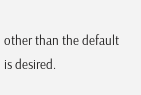other than the default is desired.